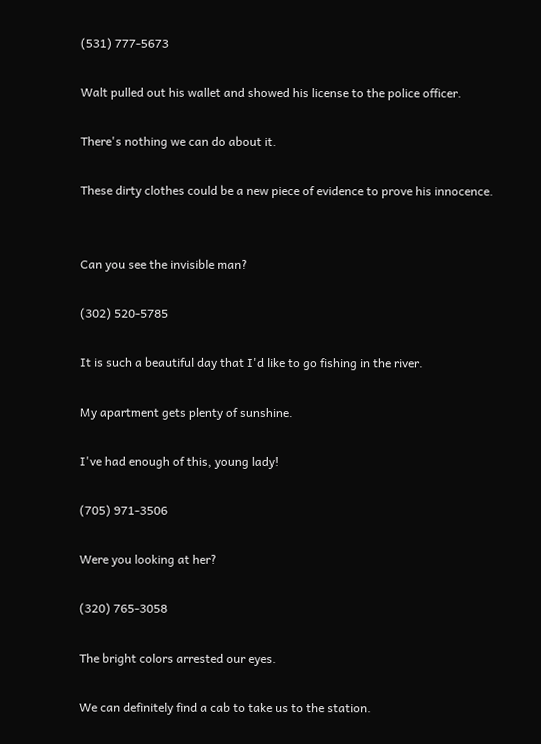(531) 777-5673

Walt pulled out his wallet and showed his license to the police officer.

There's nothing we can do about it.

These dirty clothes could be a new piece of evidence to prove his innocence.


Can you see the invisible man?

(302) 520-5785

It is such a beautiful day that I'd like to go fishing in the river.

My apartment gets plenty of sunshine.

I've had enough of this, young lady!

(705) 971-3506

Were you looking at her?

(320) 765-3058

The bright colors arrested our eyes.

We can definitely find a cab to take us to the station.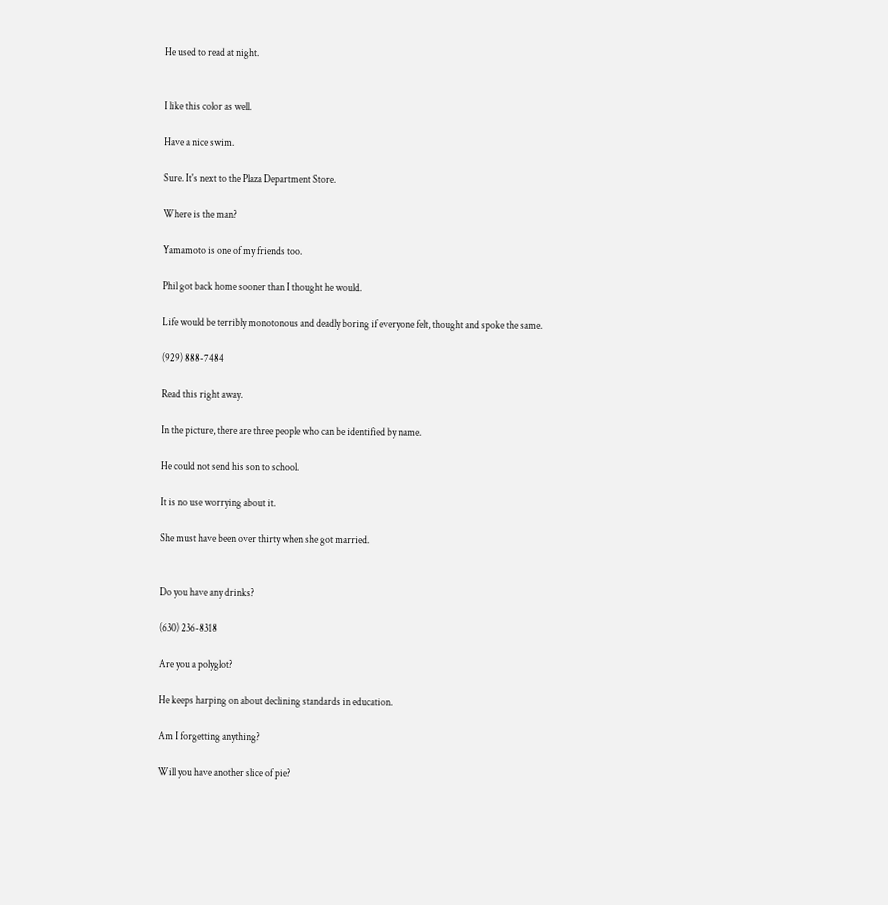He used to read at night.


I like this color as well.

Have a nice swim.

Sure. It's next to the Plaza Department Store.

Where is the man?

Yamamoto is one of my friends too.

Phil got back home sooner than I thought he would.

Life would be terribly monotonous and deadly boring if everyone felt, thought and spoke the same.

(929) 888-7484

Read this right away.

In the picture, there are three people who can be identified by name.

He could not send his son to school.

It is no use worrying about it.

She must have been over thirty when she got married.


Do you have any drinks?

(630) 236-8318

Are you a polyglot?

He keeps harping on about declining standards in education.

Am I forgetting anything?

Will you have another slice of pie?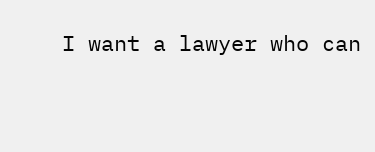I want a lawyer who can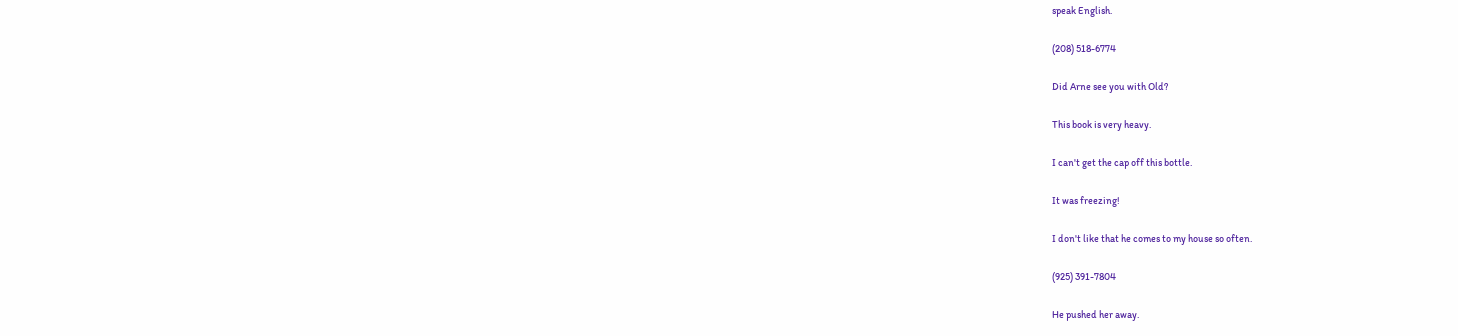speak English.

(208) 518-6774

Did Arne see you with Old?

This book is very heavy.

I can't get the cap off this bottle.

It was freezing!

I don't like that he comes to my house so often.

(925) 391-7804

He pushed her away.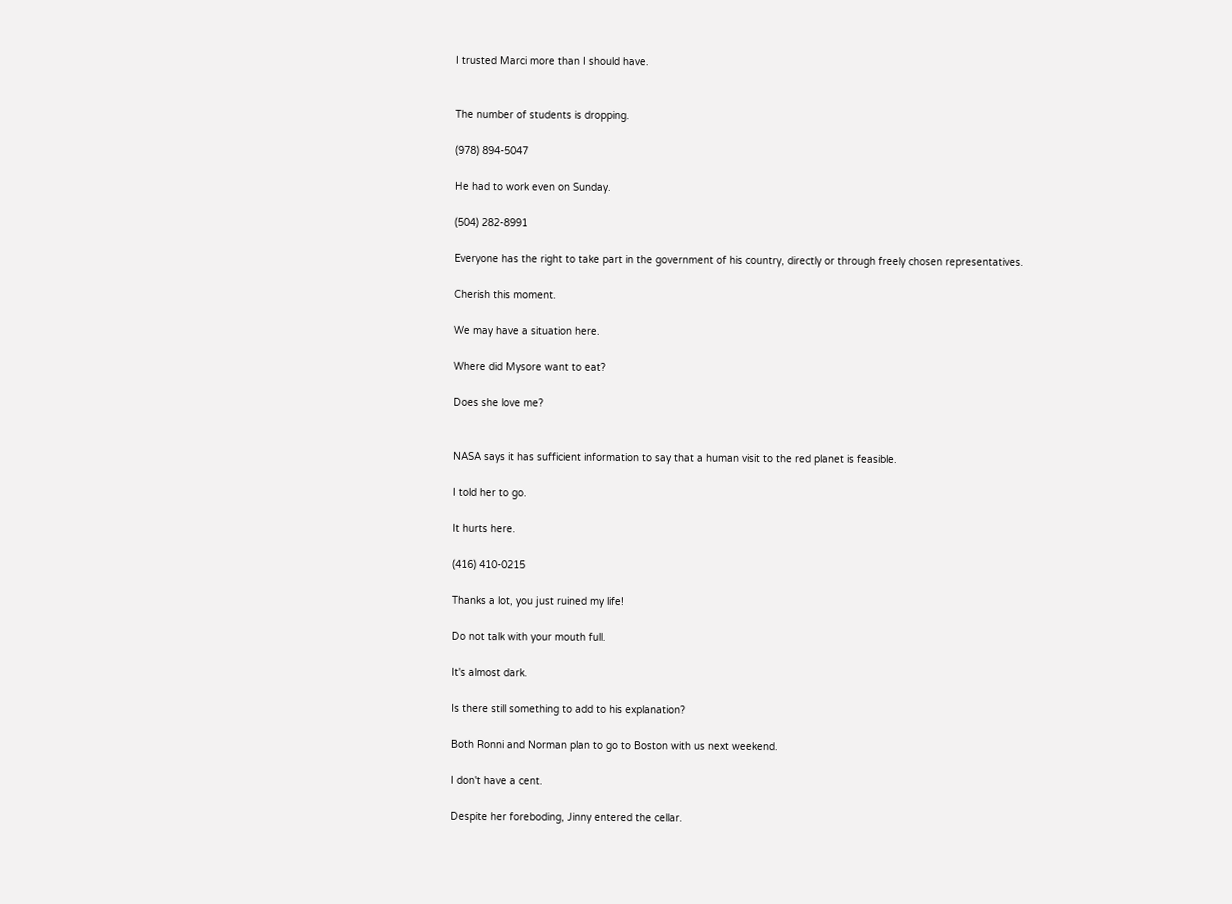I trusted Marci more than I should have.


The number of students is dropping.

(978) 894-5047

He had to work even on Sunday.

(504) 282-8991

Everyone has the right to take part in the government of his country, directly or through freely chosen representatives.

Cherish this moment.

We may have a situation here.

Where did Mysore want to eat?

Does she love me?


NASA says it has sufficient information to say that a human visit to the red planet is feasible.

I told her to go.

It hurts here.

(416) 410-0215

Thanks a lot, you just ruined my life!

Do not talk with your mouth full.

It's almost dark.

Is there still something to add to his explanation?

Both Ronni and Norman plan to go to Boston with us next weekend.

I don't have a cent.

Despite her foreboding, Jinny entered the cellar.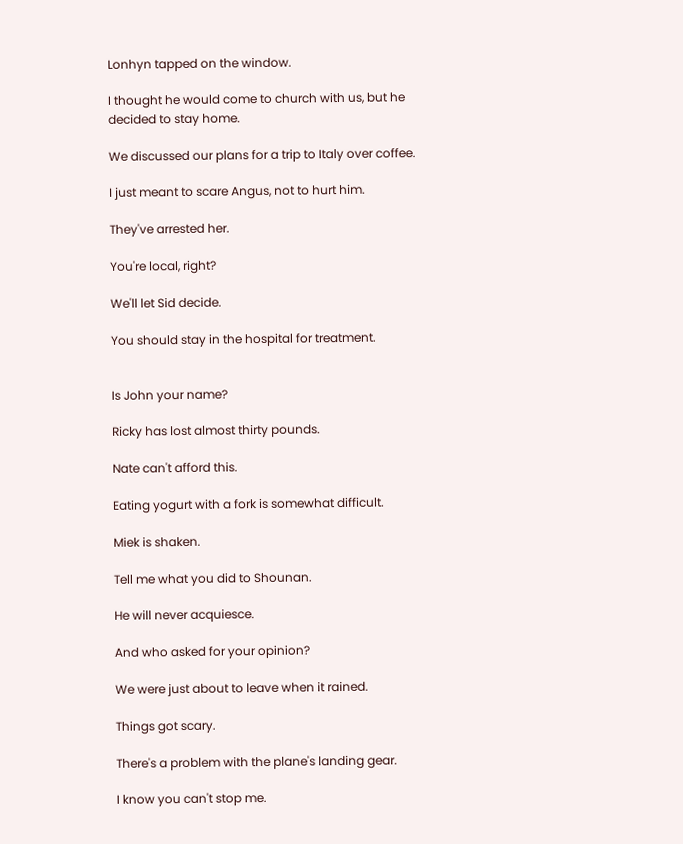Lonhyn tapped on the window.

I thought he would come to church with us, but he decided to stay home.

We discussed our plans for a trip to Italy over coffee.

I just meant to scare Angus, not to hurt him.

They've arrested her.

You're local, right?

We'll let Sid decide.

You should stay in the hospital for treatment.


Is John your name?

Ricky has lost almost thirty pounds.

Nate can't afford this.

Eating yogurt with a fork is somewhat difficult.

Miek is shaken.

Tell me what you did to Shounan.

He will never acquiesce.

And who asked for your opinion?

We were just about to leave when it rained.

Things got scary.

There's a problem with the plane's landing gear.

I know you can't stop me.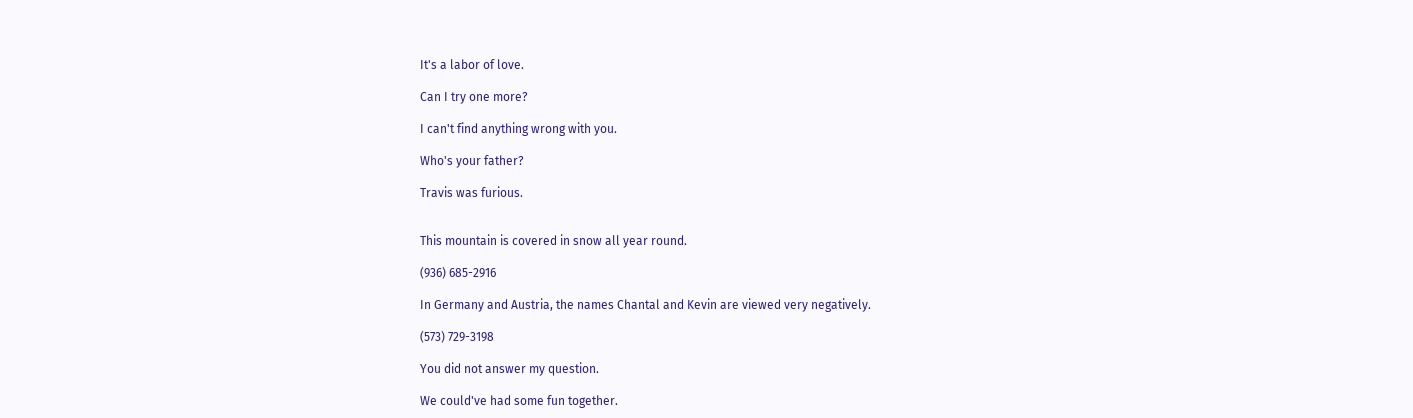It's a labor of love.

Can I try one more?

I can't find anything wrong with you.

Who's your father?

Travis was furious.


This mountain is covered in snow all year round.

(936) 685-2916

In Germany and Austria, the names Chantal and Kevin are viewed very negatively.

(573) 729-3198

You did not answer my question.

We could've had some fun together.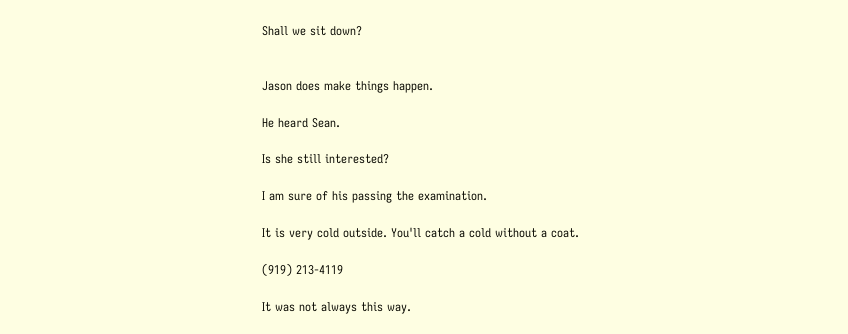Shall we sit down?


Jason does make things happen.

He heard Sean.

Is she still interested?

I am sure of his passing the examination.

It is very cold outside. You'll catch a cold without a coat.

(919) 213-4119

It was not always this way.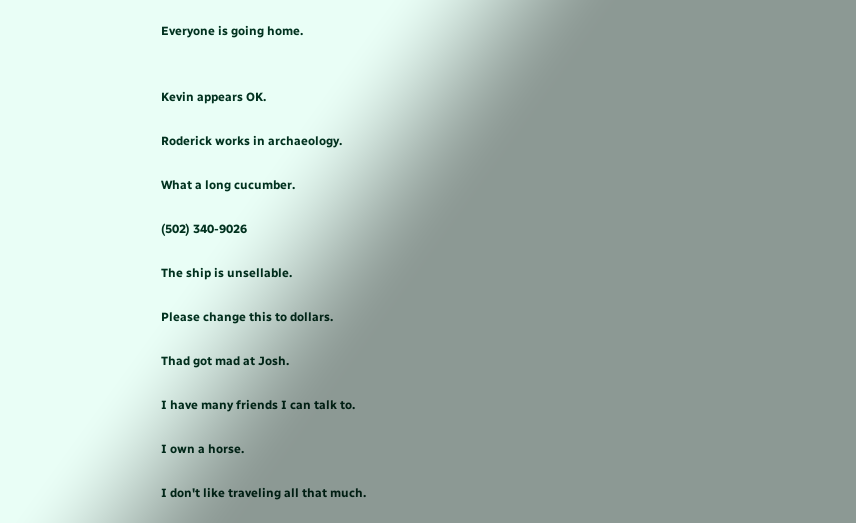Everyone is going home.


Kevin appears OK.

Roderick works in archaeology.

What a long cucumber.

(502) 340-9026

The ship is unsellable.

Please change this to dollars.

Thad got mad at Josh.

I have many friends I can talk to.

I own a horse.

I don't like traveling all that much.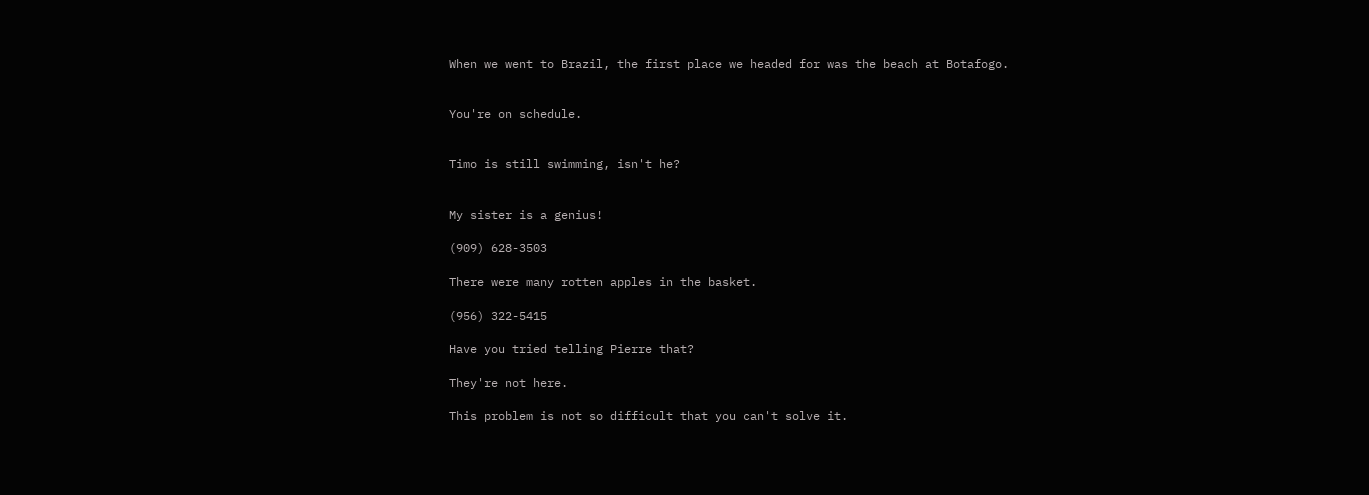When we went to Brazil, the first place we headed for was the beach at Botafogo.


You're on schedule.


Timo is still swimming, isn't he?


My sister is a genius!

(909) 628-3503

There were many rotten apples in the basket.

(956) 322-5415

Have you tried telling Pierre that?

They're not here.

This problem is not so difficult that you can't solve it.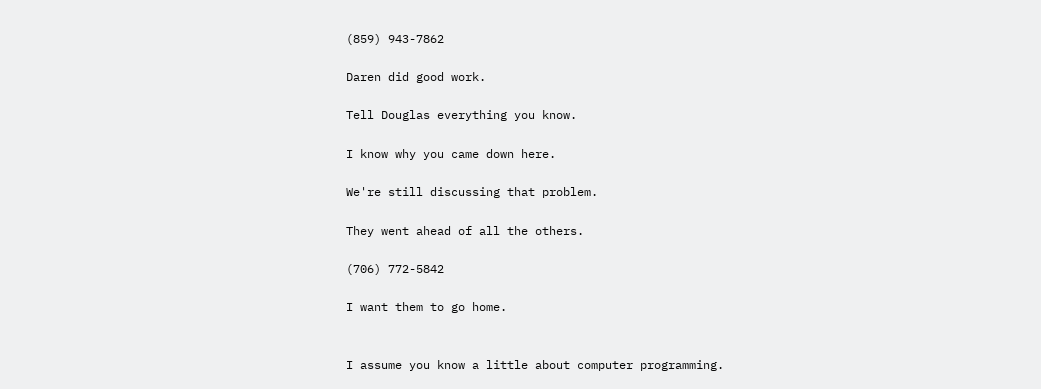(859) 943-7862

Daren did good work.

Tell Douglas everything you know.

I know why you came down here.

We're still discussing that problem.

They went ahead of all the others.

(706) 772-5842

I want them to go home.


I assume you know a little about computer programming.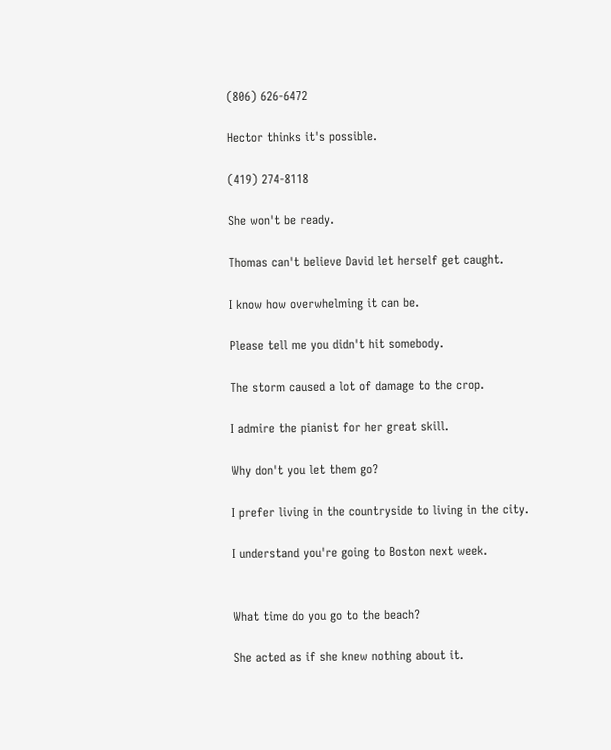(806) 626-6472

Hector thinks it's possible.

(419) 274-8118

She won't be ready.

Thomas can't believe David let herself get caught.

I know how overwhelming it can be.

Please tell me you didn't hit somebody.

The storm caused a lot of damage to the crop.

I admire the pianist for her great skill.

Why don't you let them go?

I prefer living in the countryside to living in the city.

I understand you're going to Boston next week.


What time do you go to the beach?

She acted as if she knew nothing about it.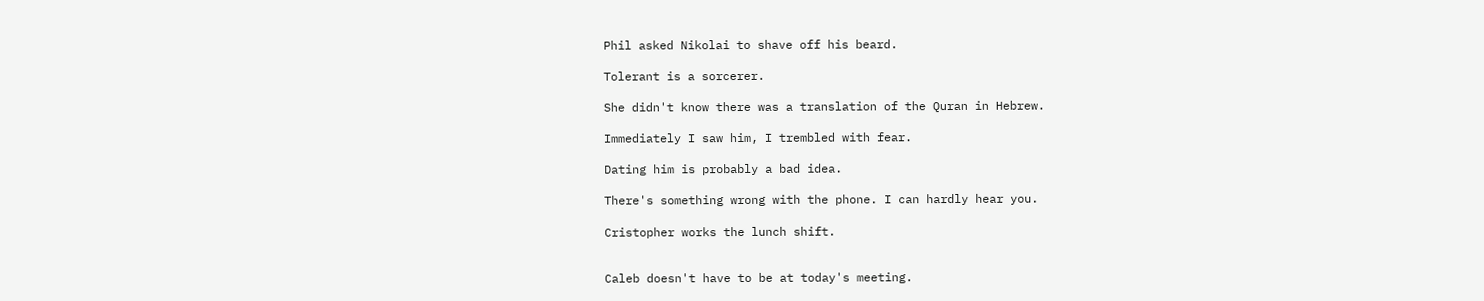Phil asked Nikolai to shave off his beard.

Tolerant is a sorcerer.

She didn't know there was a translation of the Quran in Hebrew.

Immediately I saw him, I trembled with fear.

Dating him is probably a bad idea.

There's something wrong with the phone. I can hardly hear you.

Cristopher works the lunch shift.


Caleb doesn't have to be at today's meeting.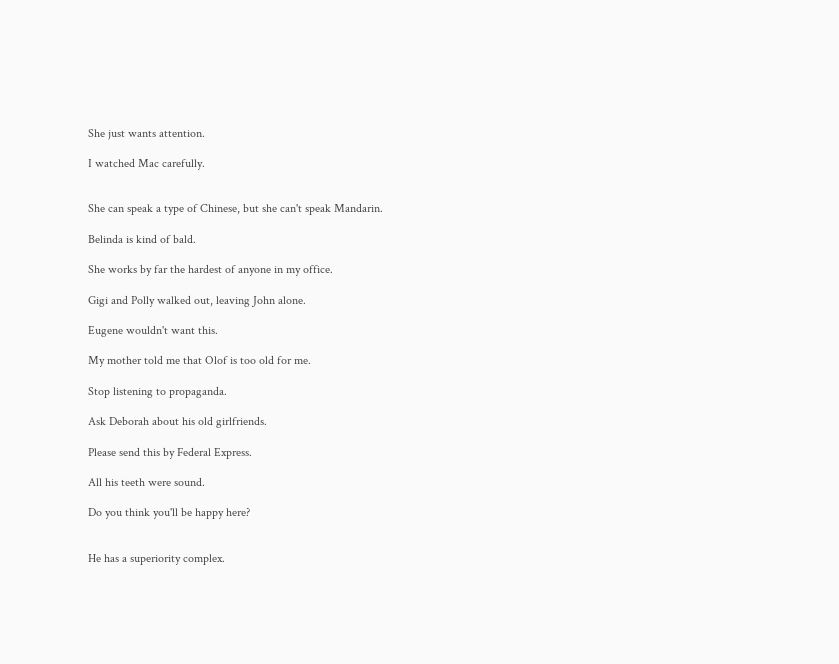She just wants attention.

I watched Mac carefully.


She can speak a type of Chinese, but she can't speak Mandarin.

Belinda is kind of bald.

She works by far the hardest of anyone in my office.

Gigi and Polly walked out, leaving John alone.

Eugene wouldn't want this.

My mother told me that Olof is too old for me.

Stop listening to propaganda.

Ask Deborah about his old girlfriends.

Please send this by Federal Express.

All his teeth were sound.

Do you think you'll be happy here?


He has a superiority complex.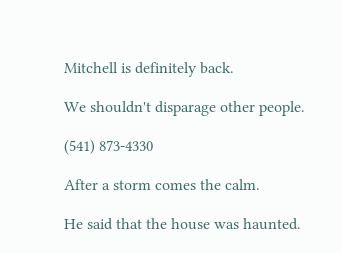Mitchell is definitely back.

We shouldn't disparage other people.

(541) 873-4330

After a storm comes the calm.

He said that the house was haunted.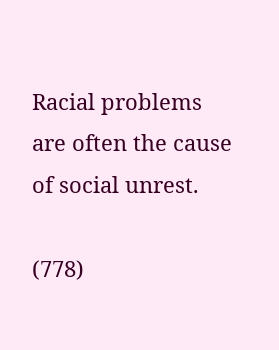Racial problems are often the cause of social unrest.

(778)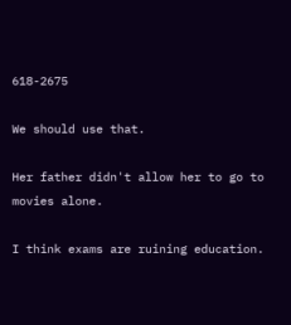618-2675

We should use that.

Her father didn't allow her to go to movies alone.

I think exams are ruining education.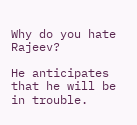Why do you hate Rajeev?

He anticipates that he will be in trouble.